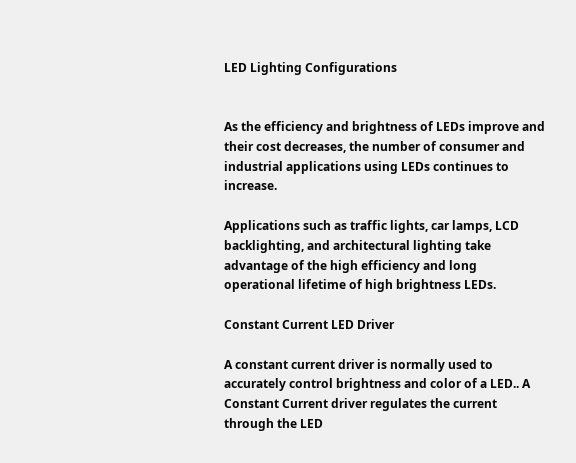LED Lighting Configurations


As the efficiency and brightness of LEDs improve and their cost decreases, the number of consumer and industrial applications using LEDs continues to increase.

Applications such as traffic lights, car lamps, LCD backlighting, and architectural lighting take advantage of the high efficiency and long operational lifetime of high brightness LEDs.

Constant Current LED Driver

A constant current driver is normally used to accurately control brightness and color of a LED.. A Constant Current driver regulates the current through the LED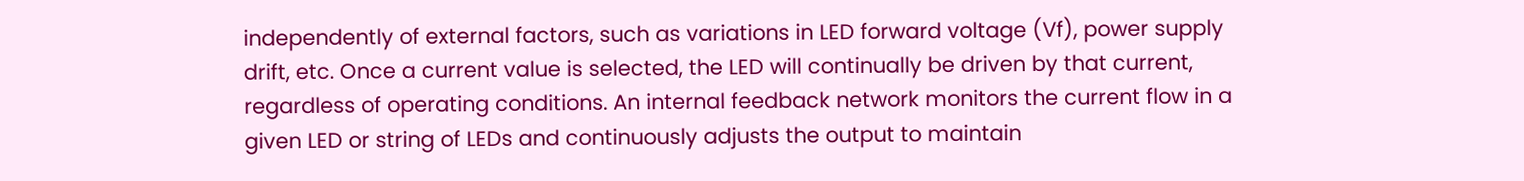independently of external factors, such as variations in LED forward voltage (Vf), power supply drift, etc. Once a current value is selected, the LED will continually be driven by that current, regardless of operating conditions. An internal feedback network monitors the current flow in a given LED or string of LEDs and continuously adjusts the output to maintain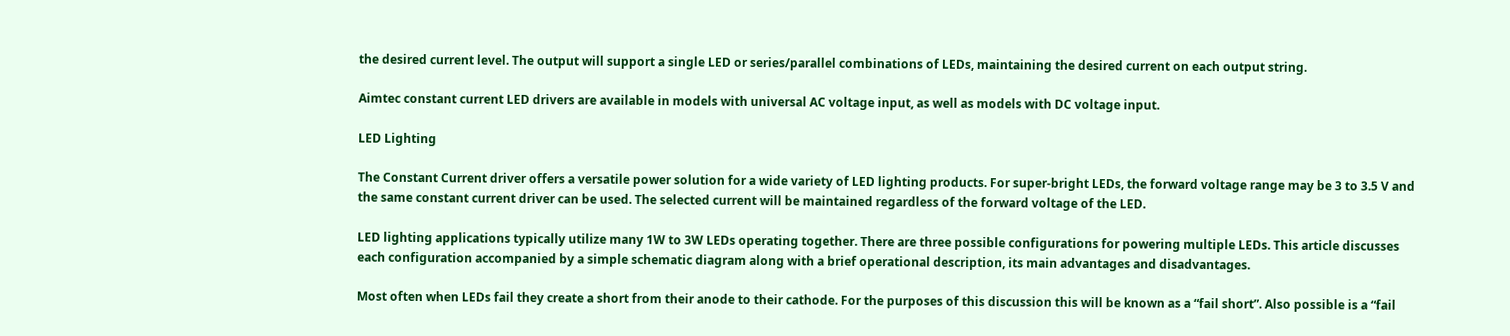the desired current level. The output will support a single LED or series/parallel combinations of LEDs, maintaining the desired current on each output string.

Aimtec constant current LED drivers are available in models with universal AC voltage input, as well as models with DC voltage input.

LED Lighting

The Constant Current driver offers a versatile power solution for a wide variety of LED lighting products. For super-bright LEDs, the forward voltage range may be 3 to 3.5 V and the same constant current driver can be used. The selected current will be maintained regardless of the forward voltage of the LED.

LED lighting applications typically utilize many 1W to 3W LEDs operating together. There are three possible configurations for powering multiple LEDs. This article discusses each configuration accompanied by a simple schematic diagram along with a brief operational description, its main advantages and disadvantages.

Most often when LEDs fail they create a short from their anode to their cathode. For the purposes of this discussion this will be known as a “fail short”. Also possible is a “fail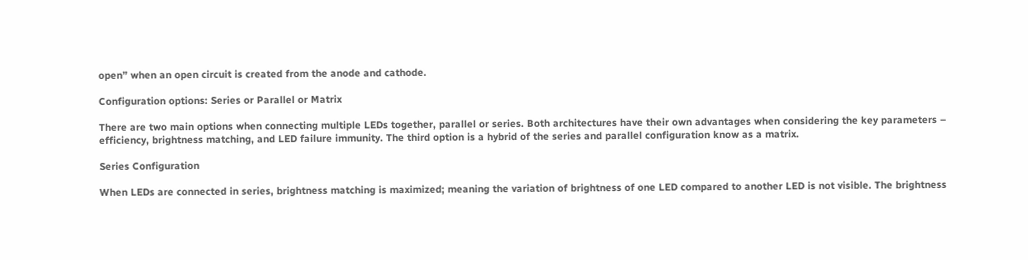open” when an open circuit is created from the anode and cathode.

Configuration options: Series or Parallel or Matrix

There are two main options when connecting multiple LEDs together, parallel or series. Both architectures have their own advantages when considering the key parameters – efficiency, brightness matching, and LED failure immunity. The third option is a hybrid of the series and parallel configuration know as a matrix.

Series Configuration

When LEDs are connected in series, brightness matching is maximized; meaning the variation of brightness of one LED compared to another LED is not visible. The brightness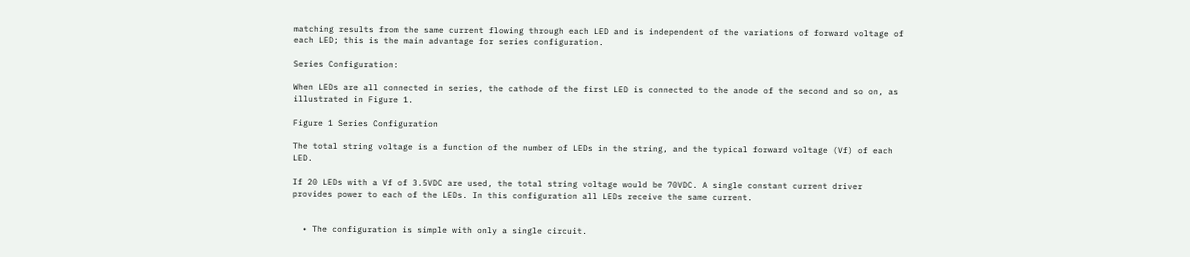matching results from the same current flowing through each LED and is independent of the variations of forward voltage of each LED; this is the main advantage for series configuration.

Series Configuration:

When LEDs are all connected in series, the cathode of the first LED is connected to the anode of the second and so on, as illustrated in Figure 1.

Figure 1 Series Configuration

The total string voltage is a function of the number of LEDs in the string, and the typical forward voltage (Vf) of each LED.

If 20 LEDs with a Vf of 3.5VDC are used, the total string voltage would be 70VDC. A single constant current driver provides power to each of the LEDs. In this configuration all LEDs receive the same current.


  • The configuration is simple with only a single circuit.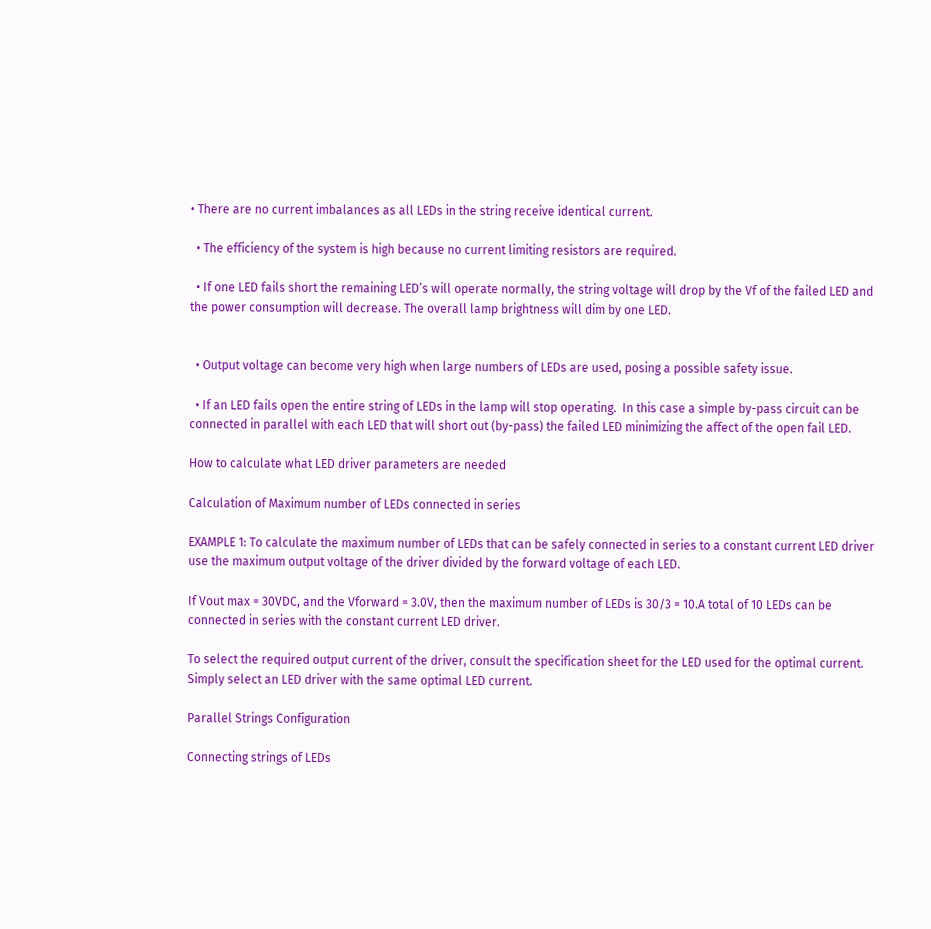• There are no current imbalances as all LEDs in the string receive identical current.

  • The efficiency of the system is high because no current limiting resistors are required.

  • If one LED fails short the remaining LED’s will operate normally, the string voltage will drop by the Vf of the failed LED and the power consumption will decrease. The overall lamp brightness will dim by one LED.


  • Output voltage can become very high when large numbers of LEDs are used, posing a possible safety issue.

  • If an LED fails open the entire string of LEDs in the lamp will stop operating.  In this case a simple by-pass circuit can be connected in parallel with each LED that will short out (by-pass) the failed LED minimizing the affect of the open fail LED.

How to calculate what LED driver parameters are needed

Calculation of Maximum number of LEDs connected in series

EXAMPLE 1: To calculate the maximum number of LEDs that can be safely connected in series to a constant current LED driver use the maximum output voltage of the driver divided by the forward voltage of each LED.

If Vout max = 30VDC, and the Vforward = 3.0V, then the maximum number of LEDs is 30/3 = 10.A total of 10 LEDs can be connected in series with the constant current LED driver.

To select the required output current of the driver, consult the specification sheet for the LED used for the optimal current. Simply select an LED driver with the same optimal LED current.

Parallel Strings Configuration

Connecting strings of LEDs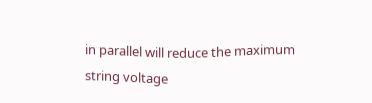in parallel will reduce the maximum string voltage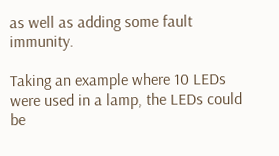as well as adding some fault immunity.

Taking an example where 10 LEDs were used in a lamp, the LEDs could be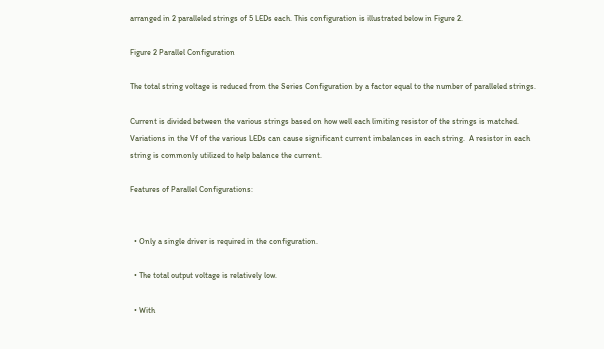arranged in 2 paralleled strings of 5 LEDs each. This configuration is illustrated below in Figure 2.

Figure 2 Parallel Configuration

The total string voltage is reduced from the Series Configuration by a factor equal to the number of paralleled strings.

Current is divided between the various strings based on how well each limiting resistor of the strings is matched. Variations in the Vf of the various LEDs can cause significant current imbalances in each string.  A resistor in each string is commonly utilized to help balance the current.

Features of Parallel Configurations:


  • Only a single driver is required in the configuration.

  • The total output voltage is relatively low.

  • With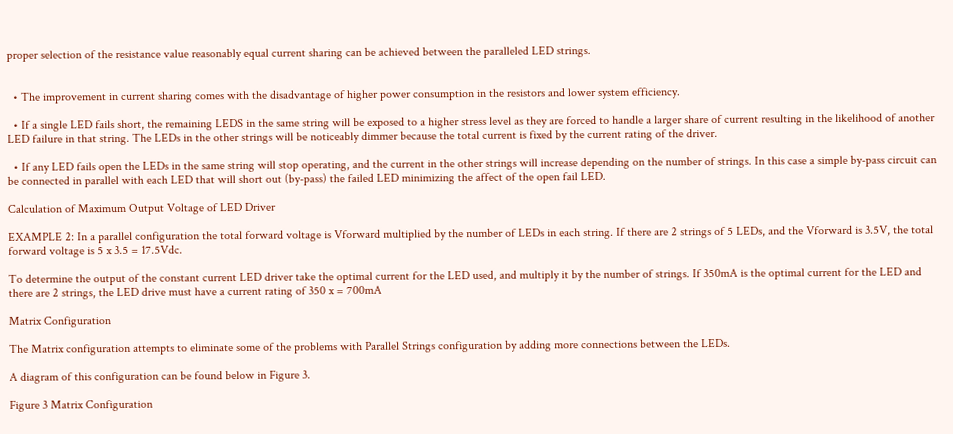proper selection of the resistance value reasonably equal current sharing can be achieved between the paralleled LED strings.


  • The improvement in current sharing comes with the disadvantage of higher power consumption in the resistors and lower system efficiency.

  • If a single LED fails short, the remaining LEDS in the same string will be exposed to a higher stress level as they are forced to handle a larger share of current resulting in the likelihood of another LED failure in that string. The LEDs in the other strings will be noticeably dimmer because the total current is fixed by the current rating of the driver.

  • If any LED fails open the LEDs in the same string will stop operating, and the current in the other strings will increase depending on the number of strings. In this case a simple by-pass circuit can be connected in parallel with each LED that will short out (by-pass) the failed LED minimizing the affect of the open fail LED.

Calculation of Maximum Output Voltage of LED Driver

EXAMPLE 2: In a parallel configuration the total forward voltage is Vforward multiplied by the number of LEDs in each string. If there are 2 strings of 5 LEDs, and the Vforward is 3.5V, the total forward voltage is 5 x 3.5 = 17.5Vdc.

To determine the output of the constant current LED driver take the optimal current for the LED used, and multiply it by the number of strings. If 350mA is the optimal current for the LED and there are 2 strings, the LED drive must have a current rating of 350 x = 700mA

Matrix Configuration

The Matrix configuration attempts to eliminate some of the problems with Parallel Strings configuration by adding more connections between the LEDs.

A diagram of this configuration can be found below in Figure 3.

Figure 3 Matrix Configuration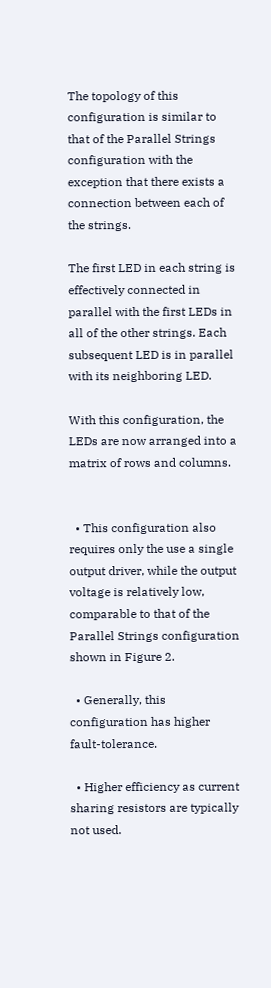The topology of this configuration is similar to that of the Parallel Strings configuration with the exception that there exists a connection between each of the strings.

The first LED in each string is effectively connected in parallel with the first LEDs in all of the other strings. Each subsequent LED is in parallel with its neighboring LED.

With this configuration, the LEDs are now arranged into a matrix of rows and columns.


  • This configuration also requires only the use a single output driver, while the output voltage is relatively low, comparable to that of the Parallel Strings configuration shown in Figure 2.

  • Generally, this configuration has higher fault-tolerance.

  • Higher efficiency as current sharing resistors are typically not used.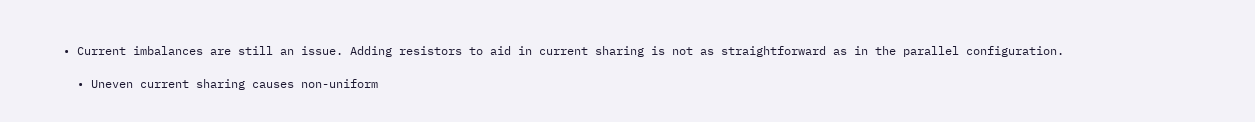• Current imbalances are still an issue. Adding resistors to aid in current sharing is not as straightforward as in the parallel configuration.

  • Uneven current sharing causes non-uniform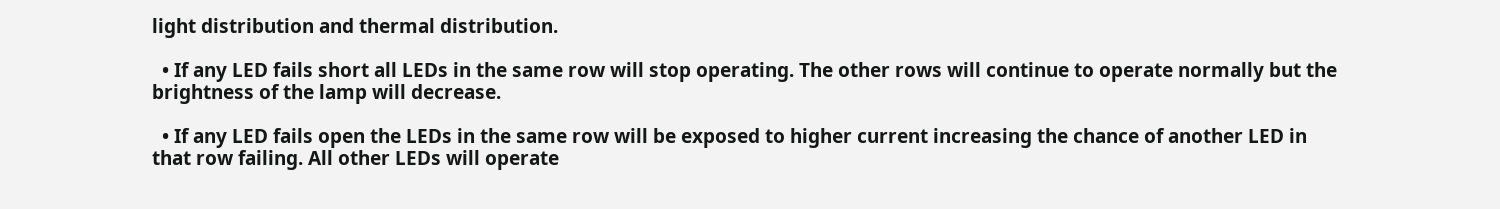light distribution and thermal distribution.

  • If any LED fails short all LEDs in the same row will stop operating. The other rows will continue to operate normally but the brightness of the lamp will decrease.

  • If any LED fails open the LEDs in the same row will be exposed to higher current increasing the chance of another LED in that row failing. All other LEDs will operate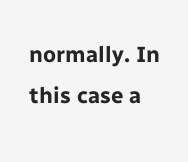normally. In this case a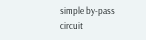simple by-pass circuit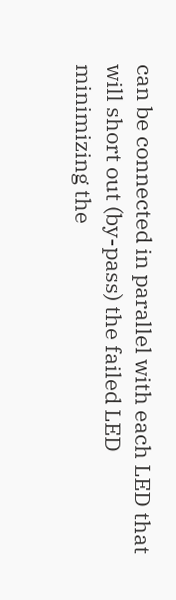can be connected in parallel with each LED that will short out (by-pass) the failed LED minimizing the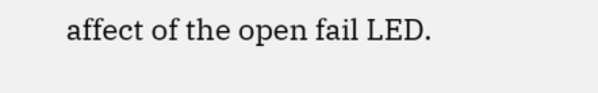affect of the open fail LED.